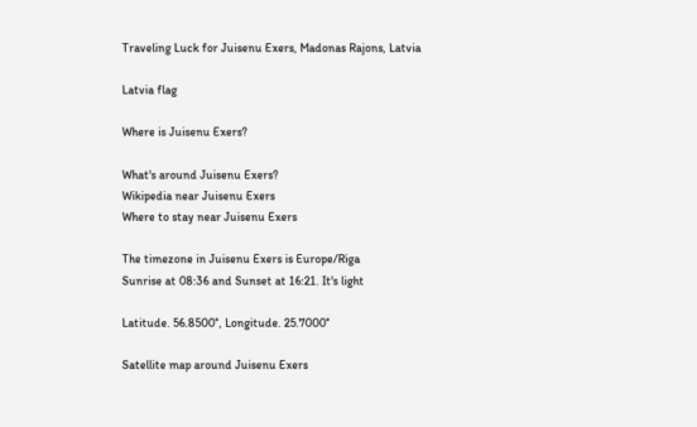Traveling Luck for Juisenu Exers, Madonas Rajons, Latvia

Latvia flag

Where is Juisenu Exers?

What's around Juisenu Exers?
Wikipedia near Juisenu Exers
Where to stay near Juisenu Exers

The timezone in Juisenu Exers is Europe/Riga
Sunrise at 08:36 and Sunset at 16:21. It's light

Latitude. 56.8500°, Longitude. 25.7000°

Satellite map around Juisenu Exers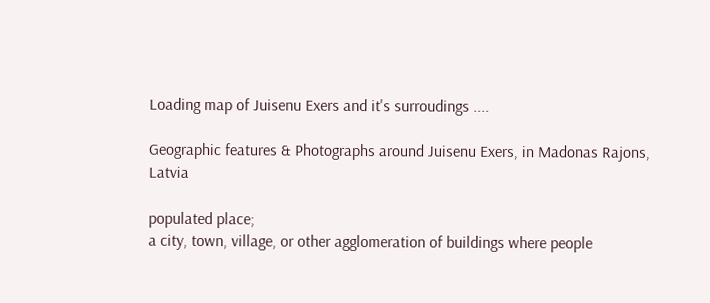Loading map of Juisenu Exers and it's surroudings ....

Geographic features & Photographs around Juisenu Exers, in Madonas Rajons, Latvia

populated place;
a city, town, village, or other agglomeration of buildings where people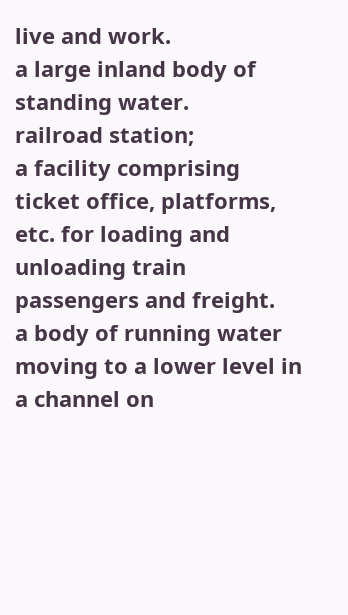live and work.
a large inland body of standing water.
railroad station;
a facility comprising ticket office, platforms, etc. for loading and unloading train passengers and freight.
a body of running water moving to a lower level in a channel on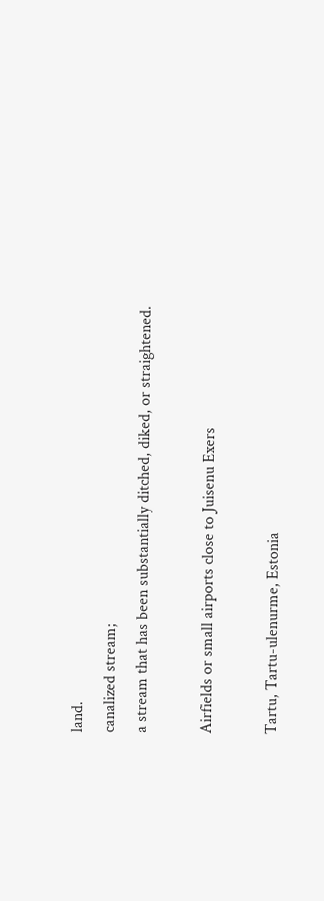land.
canalized stream;
a stream that has been substantially ditched, diked, or straightened.

Airfields or small airports close to Juisenu Exers

Tartu, Tartu-ulenurme, Estonia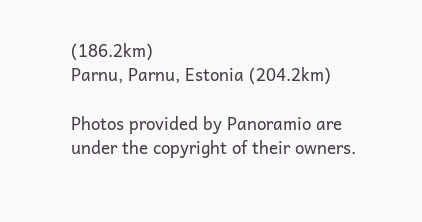(186.2km)
Parnu, Parnu, Estonia (204.2km)

Photos provided by Panoramio are under the copyright of their owners.